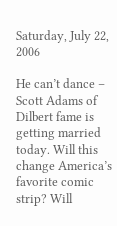Saturday, July 22, 2006

He can’t dance – Scott Adams of Dilbert fame is getting married today. Will this change America’s favorite comic strip? Will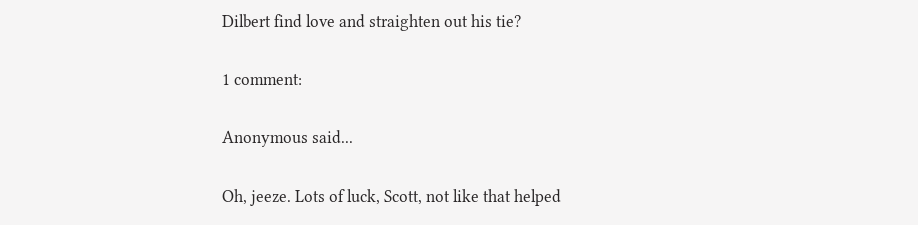Dilbert find love and straighten out his tie?

1 comment:

Anonymous said...

Oh, jeeze. Lots of luck, Scott, not like that helped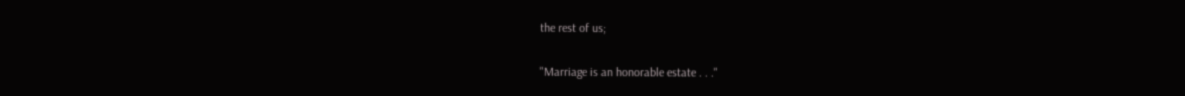the rest of us;

"Marriage is an honorable estate . . ."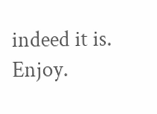indeed it is. Enjoy.